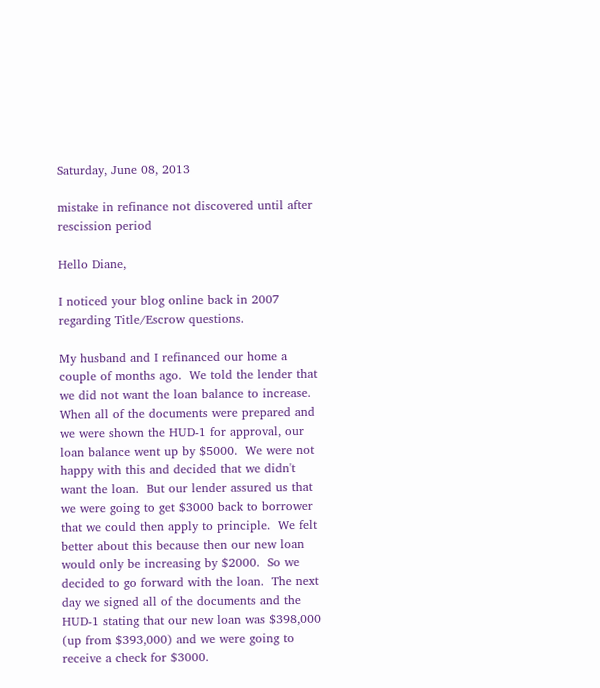Saturday, June 08, 2013

mistake in refinance not discovered until after rescission period

Hello Diane,

I noticed your blog online back in 2007 regarding Title/Escrow questions.

My husband and I refinanced our home a couple of months ago.  We told the lender that we did not want the loan balance to increase.  When all of the documents were prepared and we were shown the HUD-1 for approval, our loan balance went up by $5000.  We were not happy with this and decided that we didn't want the loan.  But our lender assured us that we were going to get $3000 back to borrower that we could then apply to principle.  We felt better about this because then our new loan would only be increasing by $2000.  So we decided to go forward with the loan.  The next day we signed all of the documents and the HUD-1 stating that our new loan was $398,000 (up from $393,000) and we were going to receive a check for $3000.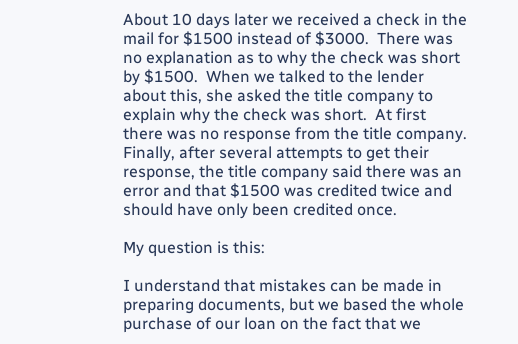About 10 days later we received a check in the mail for $1500 instead of $3000.  There was no explanation as to why the check was short by $1500.  When we talked to the lender about this, she asked the title company to explain why the check was short.  At first there was no response from the title company.  Finally, after several attempts to get their response, the title company said there was an error and that $1500 was credited twice and should have only been credited once.

My question is this:

I understand that mistakes can be made in preparing documents, but we based the whole purchase of our loan on the fact that we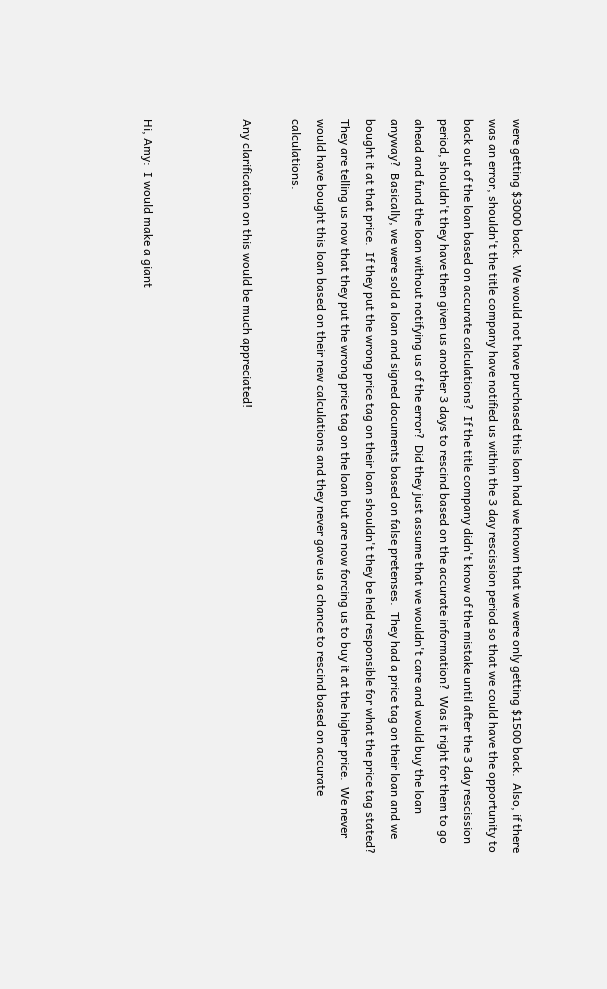were getting $3000 back.  We would not have purchased this loan had we known that we were only getting $1500 back.  Also, if there was an error, shouldn't the title company have notified us within the 3 day rescission period so that we could have the opportunity to back out of the loan based on accurate calculations?  If the title company didn't know of the mistake until after the 3 day rescission period, shouldn't they have then given us another 3 days to rescind based on the accurate information?  Was it right for them to go ahead and fund the loan without notifying us of the error?  Did they just assume that we wouldn't care and would buy the loan anyway?  Basically, we were sold a loan and signed documents based on false pretenses.  They had a price tag on their loan and we bought it at that price.  If they put the wrong price tag on their loan shouldn't they be held responsible for what the price tag stated?  They are telling us now that they put the wrong price tag on the loan but are now forcing us to buy it at the higher price.  We never would have bought this loan based on their new calculations and they never gave us a chance to rescind based on accurate calculations.

Any clarification on this would be much appreciated!



Hi, Amy:  I would make a giant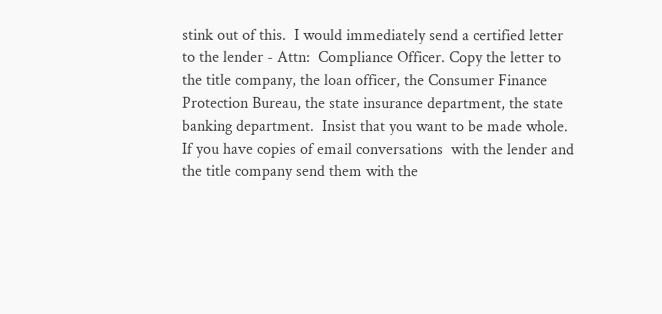stink out of this.  I would immediately send a certified letter to the lender - Attn:  Compliance Officer. Copy the letter to the title company, the loan officer, the Consumer Finance Protection Bureau, the state insurance department, the state banking department.  Insist that you want to be made whole. If you have copies of email conversations  with the lender and the title company send them with the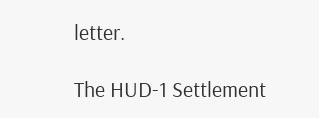letter.

The HUD-1 Settlement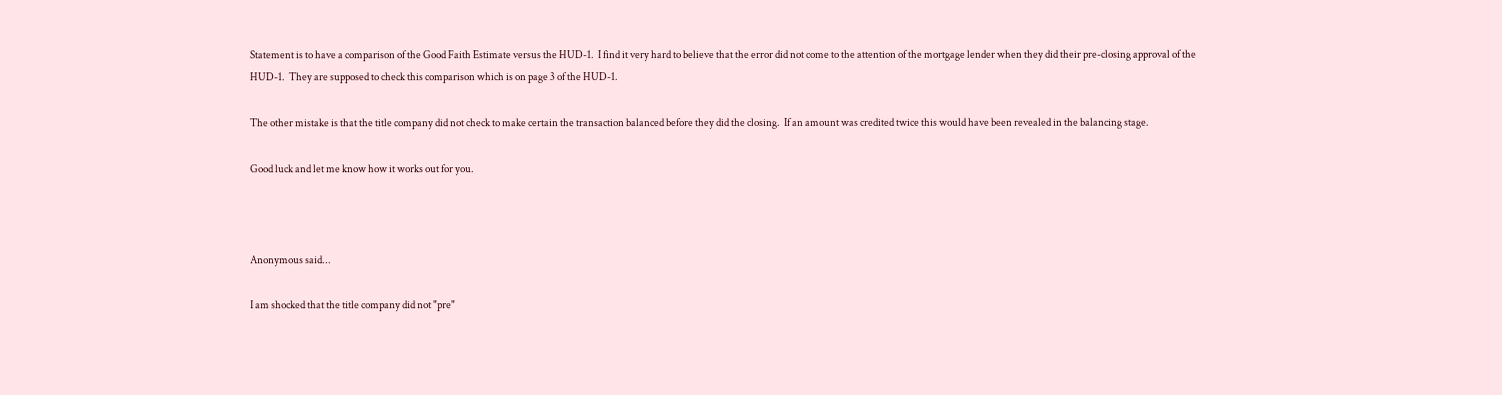Statement is to have a comparison of the Good Faith Estimate versus the HUD-1.  I find it very hard to believe that the error did not come to the attention of the mortgage lender when they did their pre-closing approval of the HUD-1.  They are supposed to check this comparison which is on page 3 of the HUD-1.

The other mistake is that the title company did not check to make certain the transaction balanced before they did the closing.  If an amount was credited twice this would have been revealed in the balancing stage.

Good luck and let me know how it works out for you.



Anonymous said...

I am shocked that the title company did not "pre"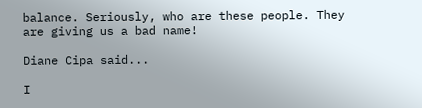balance. Seriously, who are these people. They are giving us a bad name!

Diane Cipa said...

I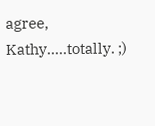agree, Kathy.....totally. ;)